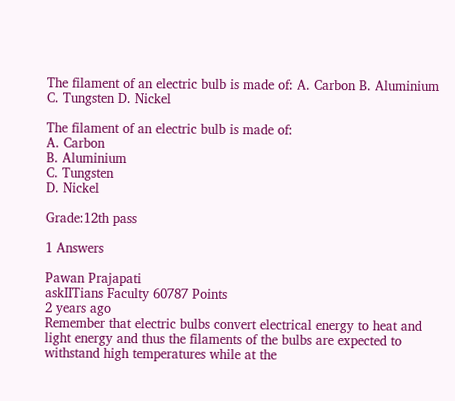The filament of an electric bulb is made of: A. Carbon B. Aluminium C. Tungsten D. Nickel

The filament of an electric bulb is made of:
A. Carbon
B. Aluminium
C. Tungsten
D. Nickel

Grade:12th pass

1 Answers

Pawan Prajapati
askIITians Faculty 60787 Points
2 years ago
Remember that electric bulbs convert electrical energy to heat and light energy and thus the filaments of the bulbs are expected to withstand high temperatures while at the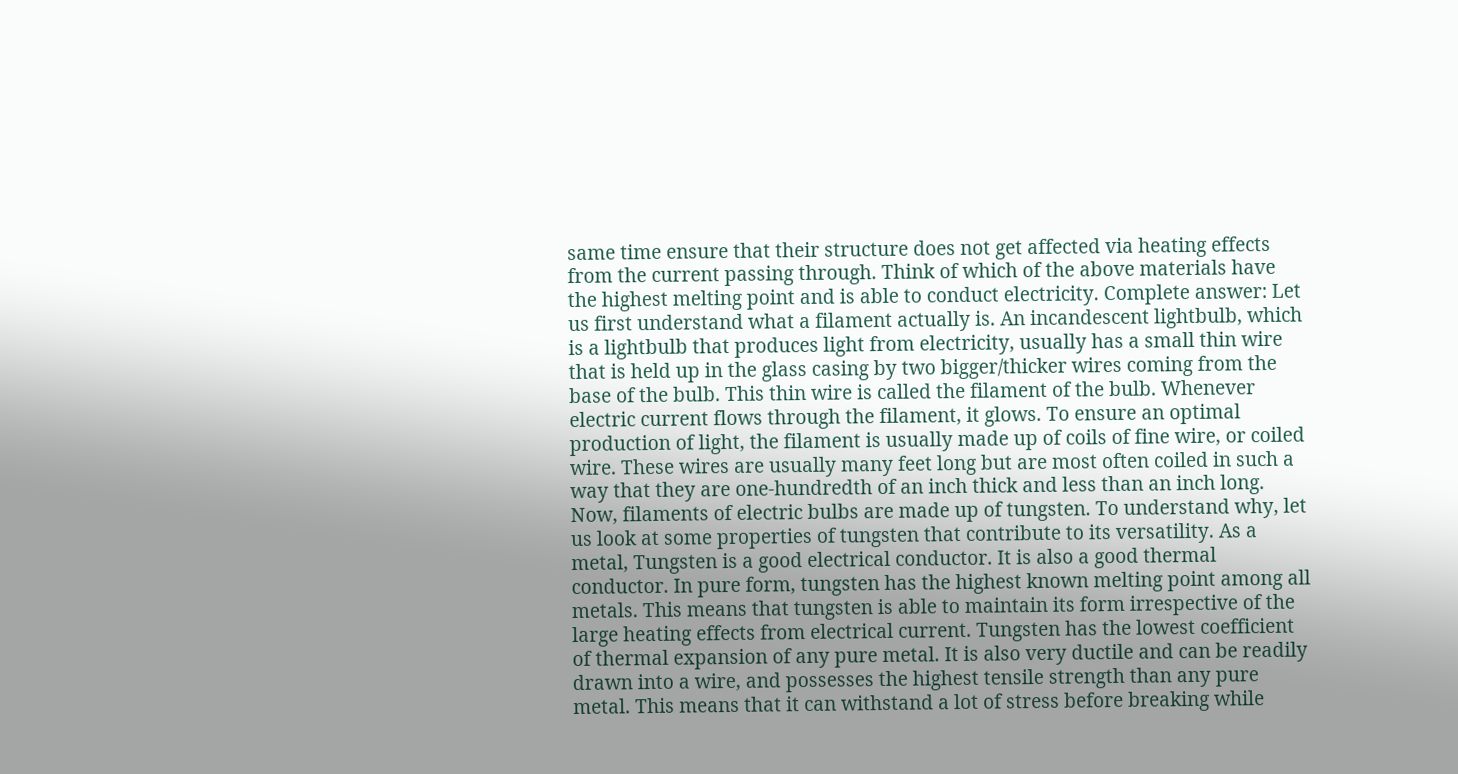same time ensure that their structure does not get affected via heating effects from the current passing through. Think of which of the above materials have the highest melting point and is able to conduct electricity. Complete answer: Let us first understand what a filament actually is. An incandescent lightbulb, which is a lightbulb that produces light from electricity, usually has a small thin wire that is held up in the glass casing by two bigger/thicker wires coming from the base of the bulb. This thin wire is called the filament of the bulb. Whenever electric current flows through the filament, it glows. To ensure an optimal production of light, the filament is usually made up of coils of fine wire, or coiled wire. These wires are usually many feet long but are most often coiled in such a way that they are one-hundredth of an inch thick and less than an inch long. Now, filaments of electric bulbs are made up of tungsten. To understand why, let us look at some properties of tungsten that contribute to its versatility. As a metal, Tungsten is a good electrical conductor. It is also a good thermal conductor. In pure form, tungsten has the highest known melting point among all metals. This means that tungsten is able to maintain its form irrespective of the large heating effects from electrical current. Tungsten has the lowest coefficient of thermal expansion of any pure metal. It is also very ductile and can be readily drawn into a wire, and possesses the highest tensile strength than any pure metal. This means that it can withstand a lot of stress before breaking while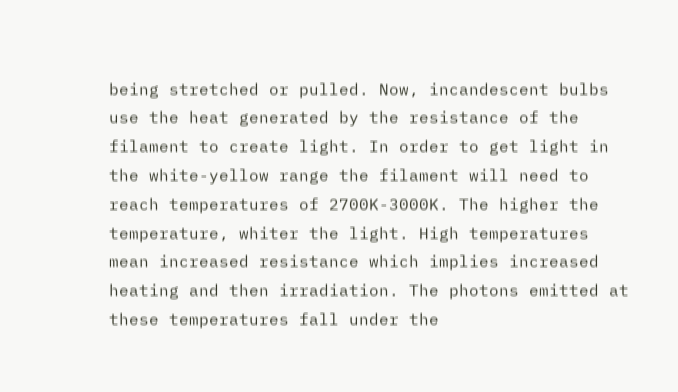being stretched or pulled. Now, incandescent bulbs use the heat generated by the resistance of the filament to create light. In order to get light in the white-yellow range the filament will need to reach temperatures of 2700K-3000K. The higher the temperature, whiter the light. High temperatures mean increased resistance which implies increased heating and then irradiation. The photons emitted at these temperatures fall under the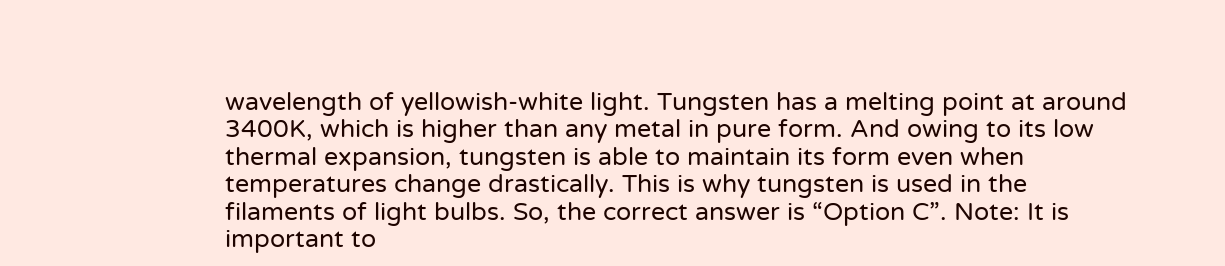wavelength of yellowish-white light. Tungsten has a melting point at around 3400K, which is higher than any metal in pure form. And owing to its low thermal expansion, tungsten is able to maintain its form even when temperatures change drastically. This is why tungsten is used in the filaments of light bulbs. So, the correct answer is “Option C”. Note: It is important to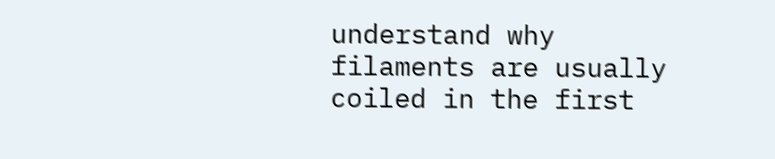understand why filaments are usually coiled in the first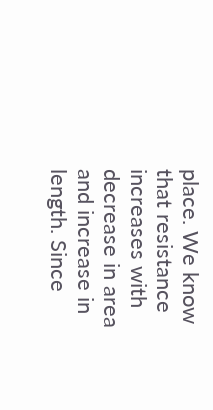place. We know that resistance increases with decrease in area and increase in length. Since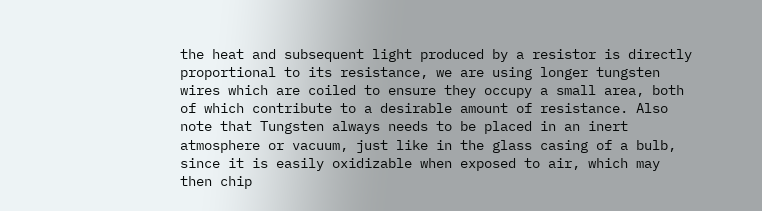the heat and subsequent light produced by a resistor is directly proportional to its resistance, we are using longer tungsten wires which are coiled to ensure they occupy a small area, both of which contribute to a desirable amount of resistance. Also note that Tungsten always needs to be placed in an inert atmosphere or vacuum, just like in the glass casing of a bulb, since it is easily oxidizable when exposed to air, which may then chip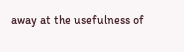away at the usefulness of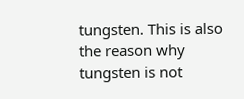tungsten. This is also the reason why tungsten is not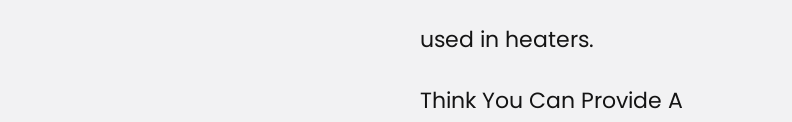used in heaters.

Think You Can Provide A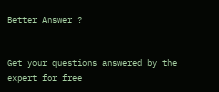Better Answer ?


Get your questions answered by the expert for free